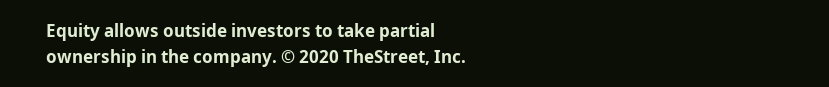Equity allows outside investors to take partial ownership in the company. © 2020 TheStreet, Inc.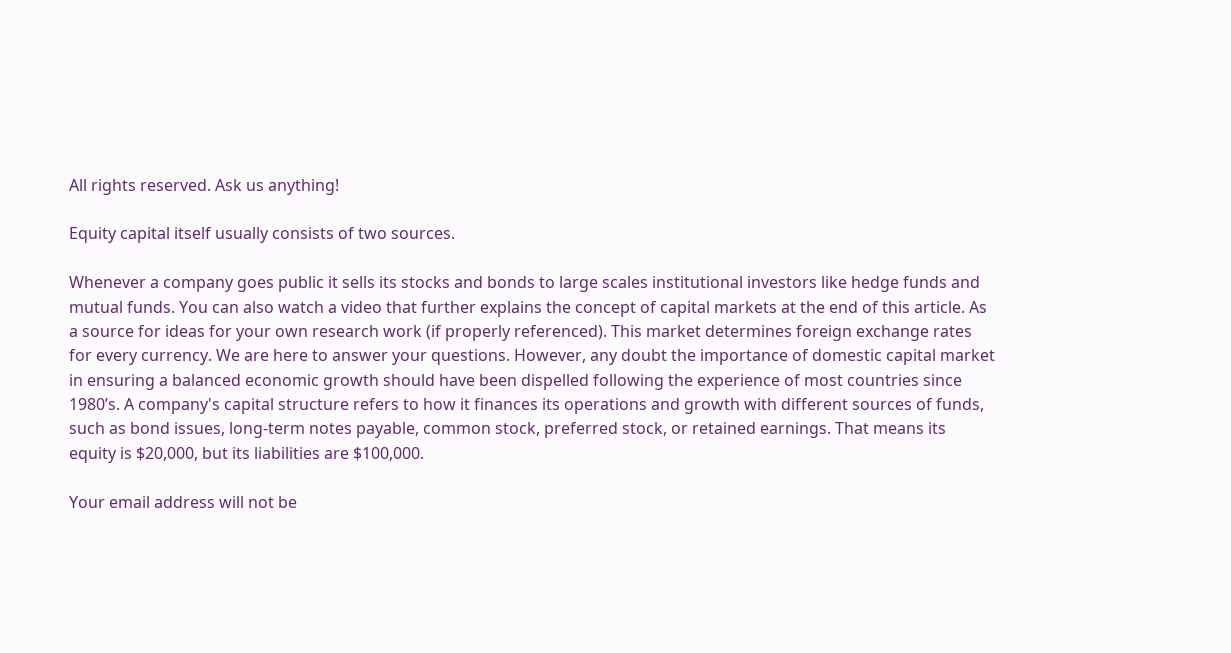All rights reserved. Ask us anything!

Equity capital itself usually consists of two sources.

Whenever a company goes public it sells its stocks and bonds to large scales institutional investors like hedge funds and mutual funds. You can also watch a video that further explains the concept of capital markets at the end of this article. As a source for ideas for your own research work (if properly referenced). This market determines foreign exchange rates for every currency. We are here to answer your questions. However, any doubt the importance of domestic capital market  in ensuring a balanced economic growth should have been dispelled following the experience of most countries since 1980’s. A company's capital structure refers to how it finances its operations and growth with different sources of funds, such as bond issues, long-term notes payable, common stock, preferred stock, or retained earnings. That means its equity is $20,000, but its liabilities are $100,000.

Your email address will not be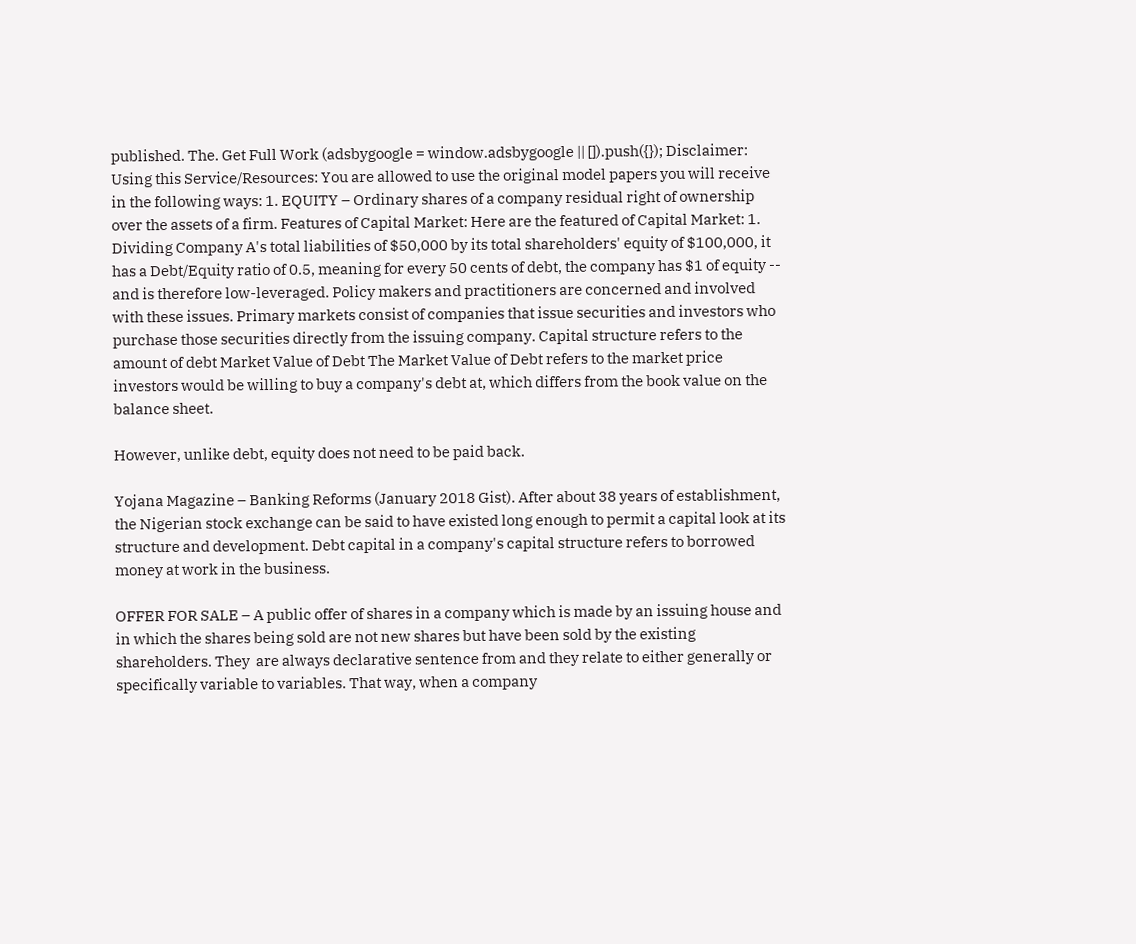published. The. Get Full Work (adsbygoogle = window.adsbygoogle || []).push({}); Disclaimer: Using this Service/Resources: You are allowed to use the original model papers you will receive in the following ways: 1. EQUITY – Ordinary shares of a company residual right of ownership over the assets of a firm. Features of Capital Market: Here are the featured of Capital Market: 1. Dividing Company A's total liabilities of $50,000 by its total shareholders' equity of $100,000, it has a Debt/Equity ratio of 0.5, meaning for every 50 cents of debt, the company has $1 of equity -- and is therefore low-leveraged. Policy makers and practitioners are concerned and involved with these issues. Primary markets consist of companies that issue securities and investors who purchase those securities directly from the issuing company. Capital structure refers to the amount of debt Market Value of Debt The Market Value of Debt refers to the market price investors would be willing to buy a company's debt at, which differs from the book value on the balance sheet.

However, unlike debt, equity does not need to be paid back.

Yojana Magazine – Banking Reforms (January 2018 Gist). After about 38 years of establishment, the Nigerian stock exchange can be said to have existed long enough to permit a capital look at its structure and development. Debt capital in a company's capital structure refers to borrowed money at work in the business.

OFFER FOR SALE – A public offer of shares in a company which is made by an issuing house and in which the shares being sold are not new shares but have been sold by the existing shareholders. They  are always declarative sentence from and they relate to either generally or specifically variable to variables. That way, when a company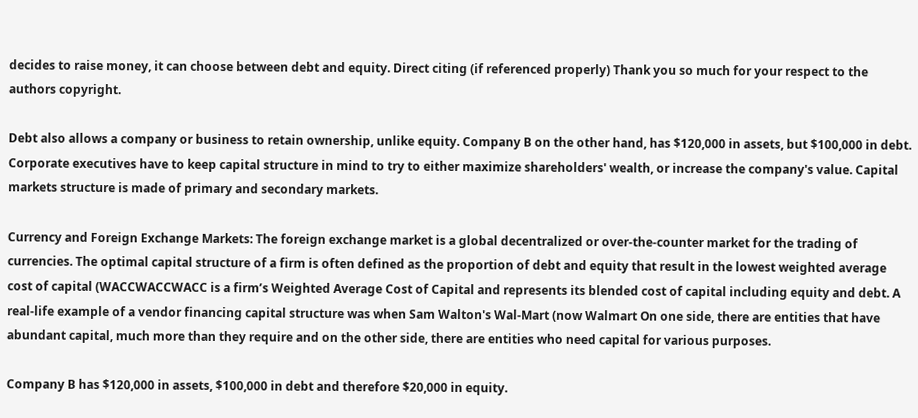decides to raise money, it can choose between debt and equity. Direct citing (if referenced properly) Thank you so much for your respect to the authors copyright.

Debt also allows a company or business to retain ownership, unlike equity. Company B on the other hand, has $120,000 in assets, but $100,000 in debt. Corporate executives have to keep capital structure in mind to try to either maximize shareholders' wealth, or increase the company's value. Capital markets structure is made of primary and secondary markets.

Currency and Foreign Exchange Markets: The foreign exchange market is a global decentralized or over-the-counter market for the trading of currencies. The optimal capital structure of a firm is often defined as the proportion of debt and equity that result in the lowest weighted average cost of capital (WACCWACCWACC is a firm’s Weighted Average Cost of Capital and represents its blended cost of capital including equity and debt. A real-life example of a vendor financing capital structure was when Sam Walton's Wal-Mart (now Walmart On one side, there are entities that have abundant capital, much more than they require and on the other side, there are entities who need capital for various purposes.

Company B has $120,000 in assets, $100,000 in debt and therefore $20,000 in equity.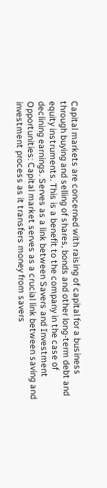Capital markets are concerned with raising of capital for a business through buying and selling of shares, bonds and other long-term debt and equity instruments. This is a benefit to the company in the case of declining earnings. Serves as a link between Savers and Investment Opportunities: Capital market serves as a crucial link between saving and investment process as it transfers money from savers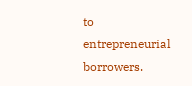to entrepreneurial borrowers.